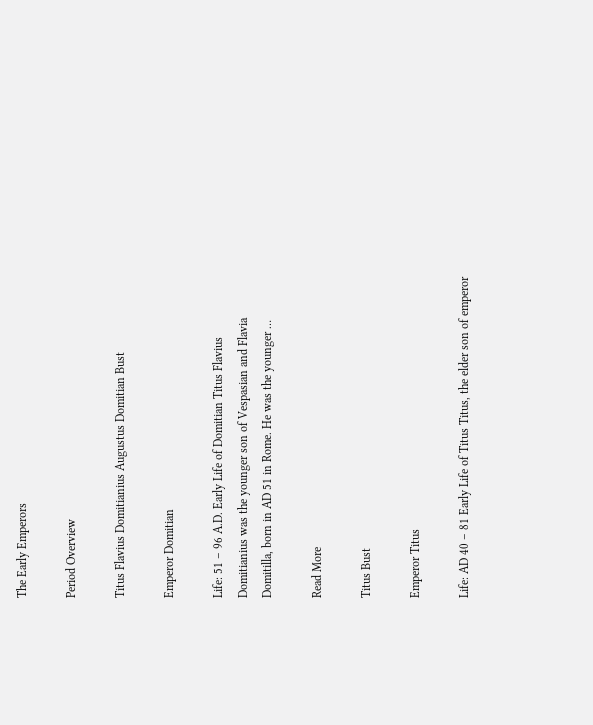The Early Emperors

Period Overview

Titus Flavius Domitianius Augustus Domitian Bust

Emperor Domitian

Life: 51 – 96 A.D. Early Life of Domitian Titus Flavius Domitianius was the younger son of Vespasian and Flavia Domitilla, born in AD 51 in Rome. He was the younger …

Read More

Titus Bust

Emperor Titus

Life: AD 40 – 81 Early Life of Titus Titus, the elder son of emperor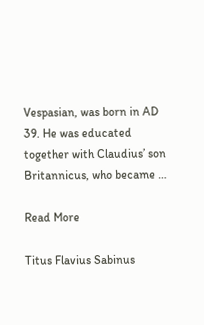Vespasian, was born in AD 39. He was educated together with Claudius’ son Britannicus, who became …

Read More

Titus Flavius Sabinus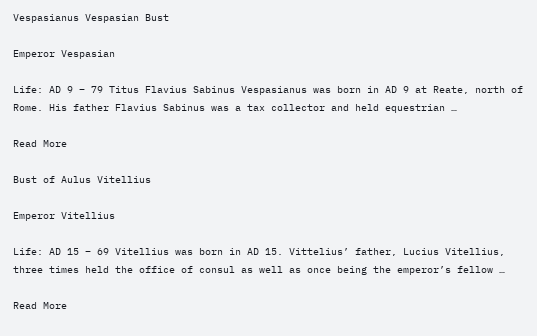Vespasianus Vespasian Bust

Emperor Vespasian

Life: AD 9 – 79 Titus Flavius Sabinus Vespasianus was born in AD 9 at Reate, north of Rome. His father Flavius Sabinus was a tax collector and held equestrian …

Read More

Bust of Aulus Vitellius

Emperor Vitellius

Life: AD 15 – 69 Vitellius was born in AD 15. Vittelius’ father, Lucius Vitellius, three times held the office of consul as well as once being the emperor’s fellow …

Read More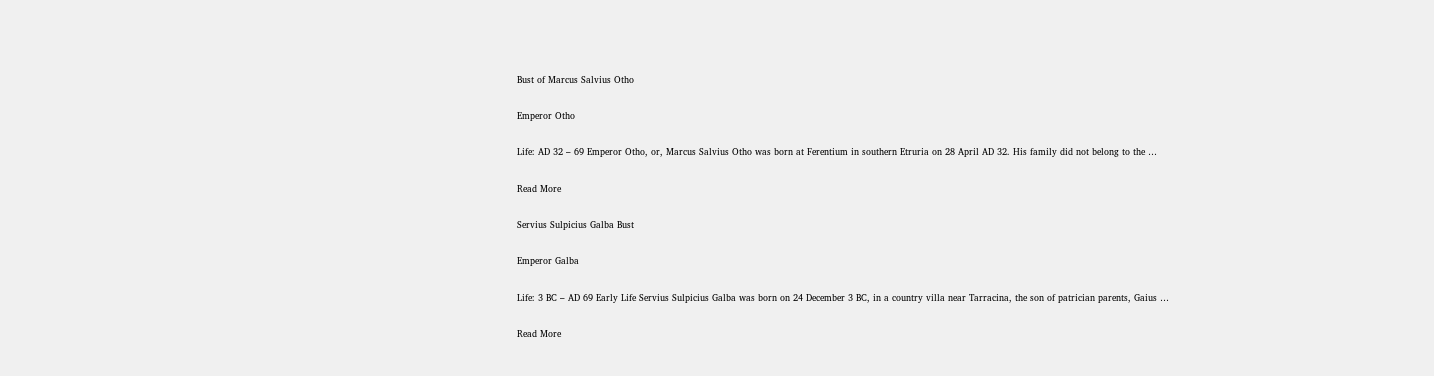Bust of Marcus Salvius Otho

Emperor Otho

Life: AD 32 – 69 Emperor Otho, or, Marcus Salvius Otho was born at Ferentium in southern Etruria on 28 April AD 32. His family did not belong to the …

Read More

Servius Sulpicius Galba Bust

Emperor Galba

Life: 3 BC – AD 69 Early Life Servius Sulpicius Galba was born on 24 December 3 BC, in a country villa near Tarracina, the son of patrician parents, Gaius …

Read More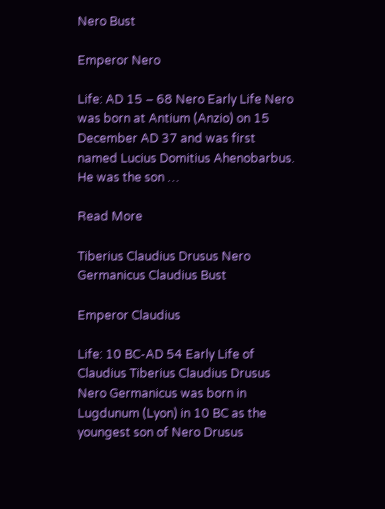Nero Bust

Emperor Nero

Life: AD 15 – 68 Nero Early Life Nero was born at Antium (Anzio) on 15 December AD 37 and was first named Lucius Domitius Ahenobarbus. He was the son …

Read More

Tiberius Claudius Drusus Nero Germanicus Claudius Bust

Emperor Claudius

Life: 10 BC-AD 54 Early Life of Claudius Tiberius Claudius Drusus Nero Germanicus was born in Lugdunum (Lyon) in 10 BC as the youngest son of Nero Drusus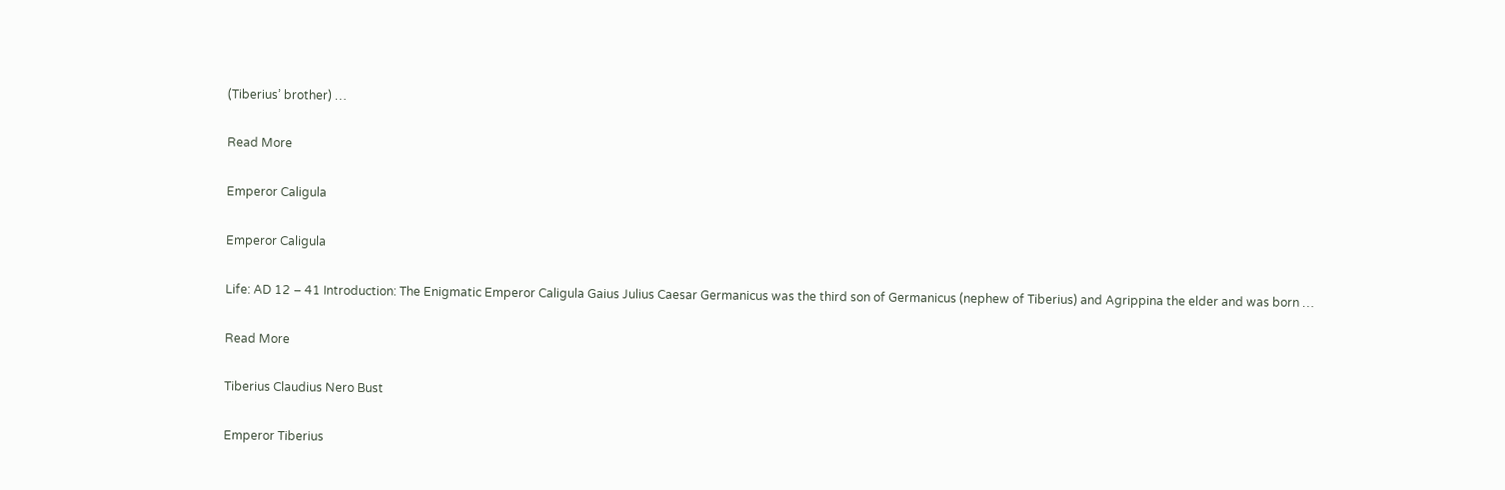(Tiberius’ brother) …

Read More

Emperor Caligula

Emperor Caligula

Life: AD 12 – 41 Introduction: The Enigmatic Emperor Caligula Gaius Julius Caesar Germanicus was the third son of Germanicus (nephew of Tiberius) and Agrippina the elder and was born …

Read More

Tiberius Claudius Nero Bust

Emperor Tiberius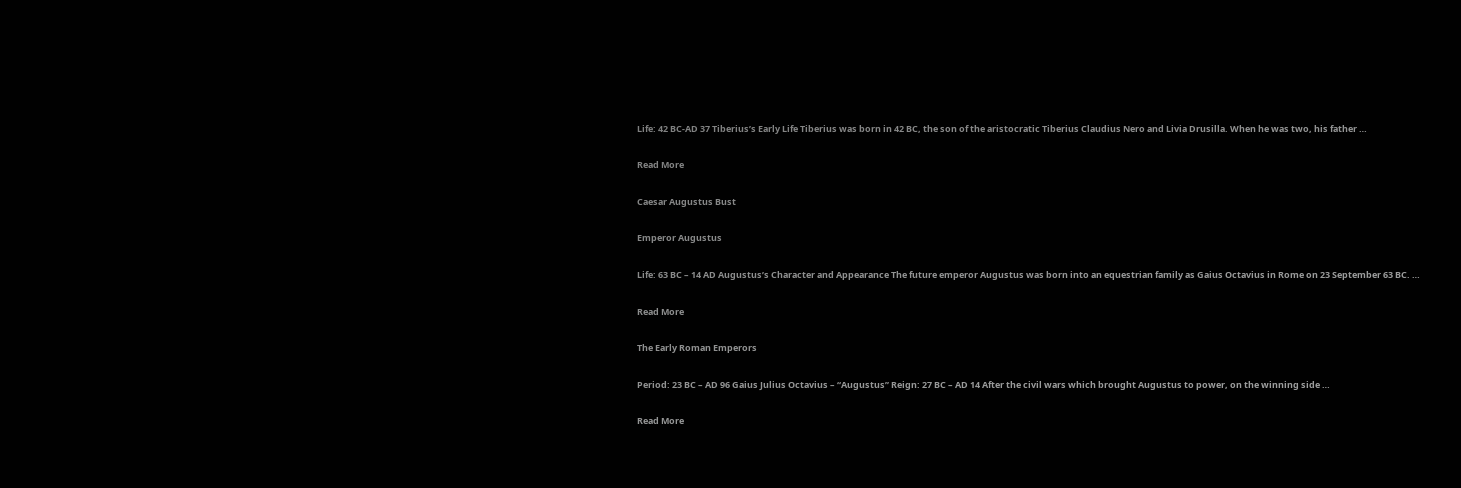Life: 42 BC-AD 37 Tiberius’s Early Life Tiberius was born in 42 BC, the son of the aristocratic Tiberius Claudius Nero and Livia Drusilla. When he was two, his father …

Read More

Caesar Augustus Bust

Emperor Augustus

Life: 63 BC – 14 AD Augustus’s Character and Appearance The future emperor Augustus was born into an equestrian family as Gaius Octavius in Rome on 23 September 63 BC. …

Read More

The Early Roman Emperors

Period: 23 BC – AD 96 Gaius Julius Octavius – “Augustus” Reign: 27 BC – AD 14 After the civil wars which brought Augustus to power, on the winning side …

Read More